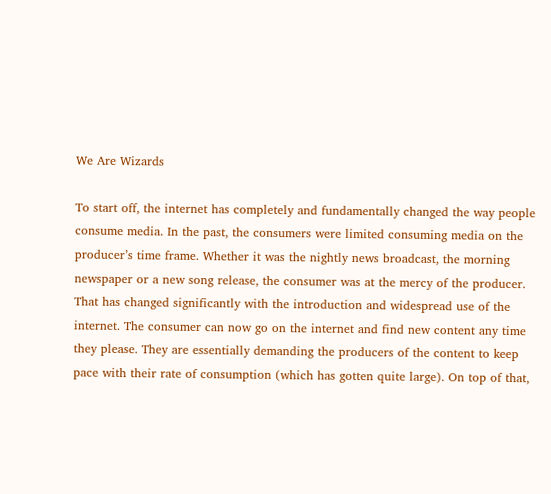We Are Wizards

To start off, the internet has completely and fundamentally changed the way people consume media. In the past, the consumers were limited consuming media on the producer’s time frame. Whether it was the nightly news broadcast, the morning newspaper or a new song release, the consumer was at the mercy of the producer. That has changed significantly with the introduction and widespread use of the internet. The consumer can now go on the internet and find new content any time they please. They are essentially demanding the producers of the content to keep pace with their rate of consumption (which has gotten quite large). On top of that,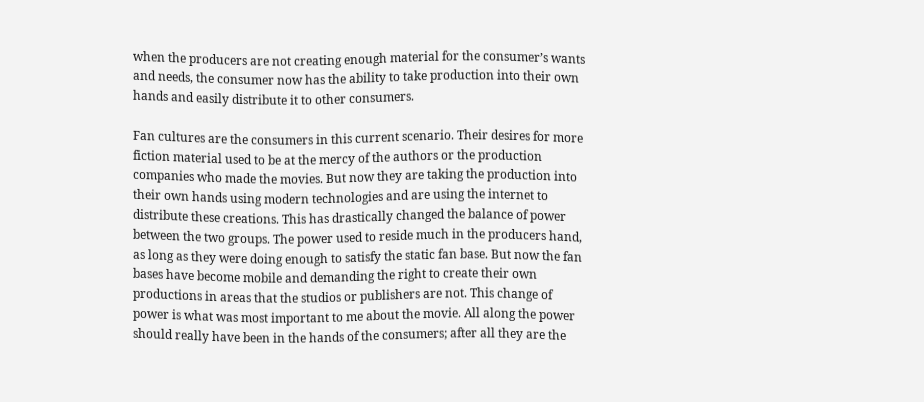when the producers are not creating enough material for the consumer’s wants and needs, the consumer now has the ability to take production into their own hands and easily distribute it to other consumers.

Fan cultures are the consumers in this current scenario. Their desires for more fiction material used to be at the mercy of the authors or the production companies who made the movies. But now they are taking the production into their own hands using modern technologies and are using the internet to distribute these creations. This has drastically changed the balance of power between the two groups. The power used to reside much in the producers hand, as long as they were doing enough to satisfy the static fan base. But now the fan bases have become mobile and demanding the right to create their own productions in areas that the studios or publishers are not. This change of power is what was most important to me about the movie. All along the power should really have been in the hands of the consumers; after all they are the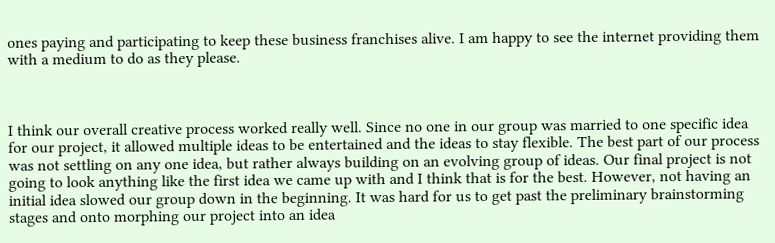ones paying and participating to keep these business franchises alive. I am happy to see the internet providing them with a medium to do as they please.



I think our overall creative process worked really well. Since no one in our group was married to one specific idea for our project, it allowed multiple ideas to be entertained and the ideas to stay flexible. The best part of our process was not settling on any one idea, but rather always building on an evolving group of ideas. Our final project is not going to look anything like the first idea we came up with and I think that is for the best. However, not having an initial idea slowed our group down in the beginning. It was hard for us to get past the preliminary brainstorming stages and onto morphing our project into an idea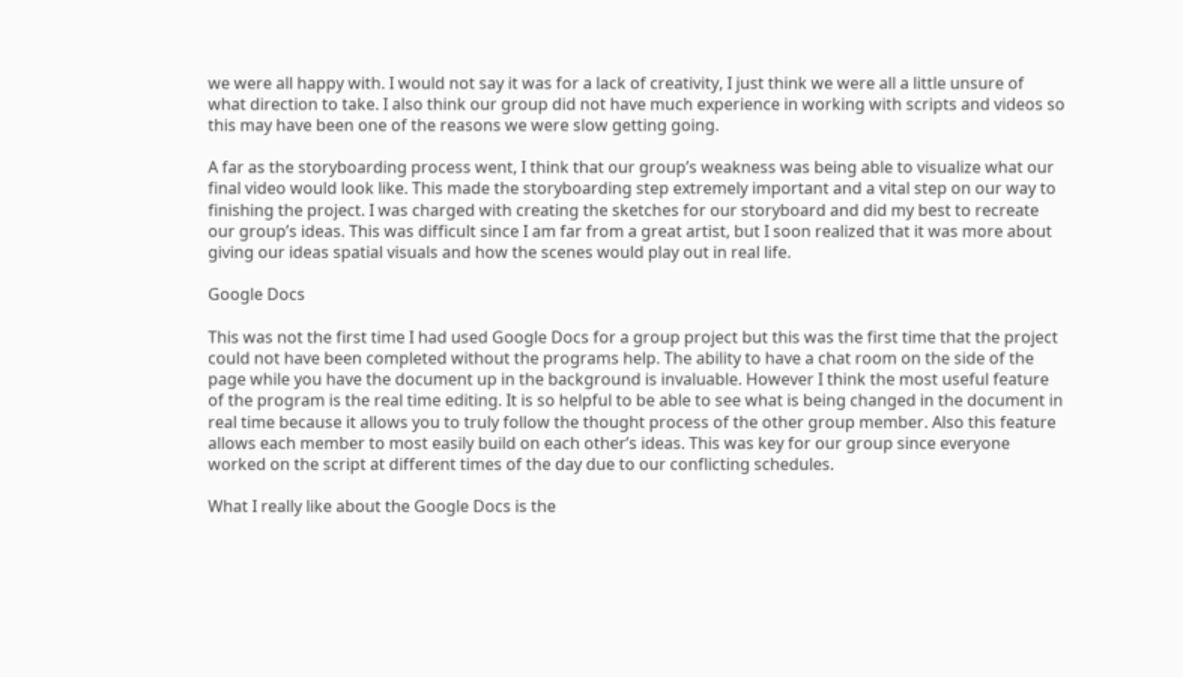we were all happy with. I would not say it was for a lack of creativity, I just think we were all a little unsure of what direction to take. I also think our group did not have much experience in working with scripts and videos so this may have been one of the reasons we were slow getting going.

A far as the storyboarding process went, I think that our group’s weakness was being able to visualize what our final video would look like. This made the storyboarding step extremely important and a vital step on our way to finishing the project. I was charged with creating the sketches for our storyboard and did my best to recreate our group’s ideas. This was difficult since I am far from a great artist, but I soon realized that it was more about giving our ideas spatial visuals and how the scenes would play out in real life.

Google Docs

This was not the first time I had used Google Docs for a group project but this was the first time that the project could not have been completed without the programs help. The ability to have a chat room on the side of the page while you have the document up in the background is invaluable. However I think the most useful feature of the program is the real time editing. It is so helpful to be able to see what is being changed in the document in real time because it allows you to truly follow the thought process of the other group member. Also this feature allows each member to most easily build on each other’s ideas. This was key for our group since everyone worked on the script at different times of the day due to our conflicting schedules.

What I really like about the Google Docs is the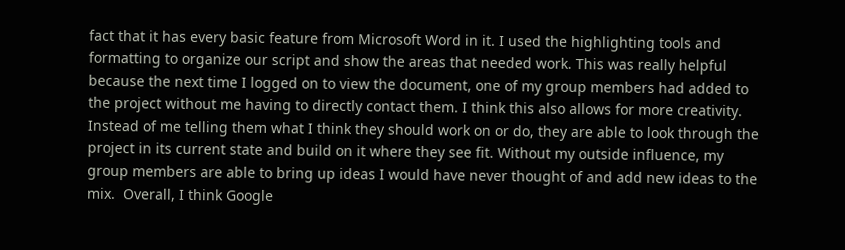fact that it has every basic feature from Microsoft Word in it. I used the highlighting tools and formatting to organize our script and show the areas that needed work. This was really helpful because the next time I logged on to view the document, one of my group members had added to the project without me having to directly contact them. I think this also allows for more creativity. Instead of me telling them what I think they should work on or do, they are able to look through the project in its current state and build on it where they see fit. Without my outside influence, my group members are able to bring up ideas I would have never thought of and add new ideas to the mix.  Overall, I think Google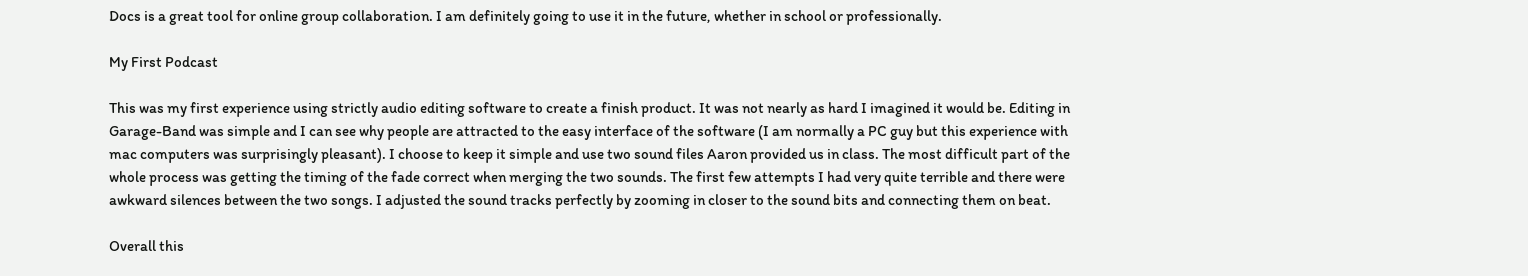Docs is a great tool for online group collaboration. I am definitely going to use it in the future, whether in school or professionally.

My First Podcast

This was my first experience using strictly audio editing software to create a finish product. It was not nearly as hard I imagined it would be. Editing in Garage-Band was simple and I can see why people are attracted to the easy interface of the software (I am normally a PC guy but this experience with mac computers was surprisingly pleasant). I choose to keep it simple and use two sound files Aaron provided us in class. The most difficult part of the whole process was getting the timing of the fade correct when merging the two sounds. The first few attempts I had very quite terrible and there were awkward silences between the two songs. I adjusted the sound tracks perfectly by zooming in closer to the sound bits and connecting them on beat.

Overall this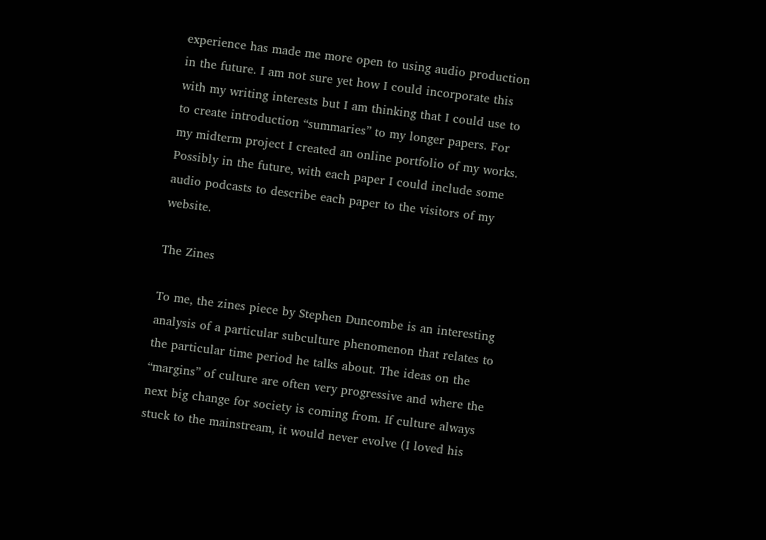experience has made me more open to using audio production in the future. I am not sure yet how I could incorporate this with my writing interests but I am thinking that I could use to to create introduction “summaries” to my longer papers. For my midterm project I created an online portfolio of my works. Possibly in the future, with each paper I could include some audio podcasts to describe each paper to the visitors of my website.

The Zines

To me, the zines piece by Stephen Duncombe is an interesting analysis of a particular subculture phenomenon that relates to the particular time period he talks about. The ideas on the “margins” of culture are often very progressive and where the next big change for society is coming from. If culture always stuck to the mainstream, it would never evolve (I loved his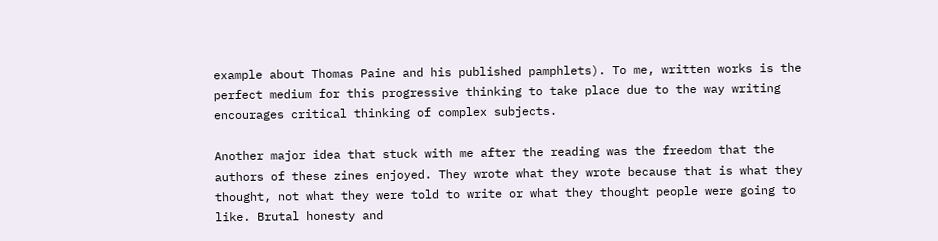example about Thomas Paine and his published pamphlets). To me, written works is the perfect medium for this progressive thinking to take place due to the way writing encourages critical thinking of complex subjects.

Another major idea that stuck with me after the reading was the freedom that the authors of these zines enjoyed. They wrote what they wrote because that is what they thought, not what they were told to write or what they thought people were going to like. Brutal honesty and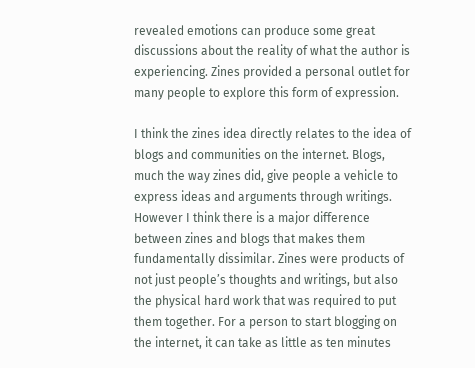revealed emotions can produce some great discussions about the reality of what the author is experiencing. Zines provided a personal outlet for many people to explore this form of expression.

I think the zines idea directly relates to the idea of blogs and communities on the internet. Blogs, much the way zines did, give people a vehicle to express ideas and arguments through writings. However I think there is a major difference between zines and blogs that makes them fundamentally dissimilar. Zines were products of not just people’s thoughts and writings, but also the physical hard work that was required to put them together. For a person to start blogging on the internet, it can take as little as ten minutes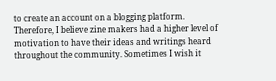to create an account on a blogging platform. Therefore, I believe zine makers had a higher level of motivation to have their ideas and writings heard throughout the community. Sometimes I wish it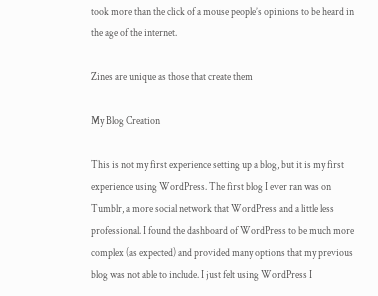took more than the click of a mouse people’s opinions to be heard in the age of the internet.

Zines are unique as those that create them

My Blog Creation

This is not my first experience setting up a blog, but it is my first experience using WordPress. The first blog I ever ran was on Tumblr, a more social network that WordPress and a little less professional. I found the dashboard of WordPress to be much more complex (as expected) and provided many options that my previous blog was not able to include. I just felt using WordPress I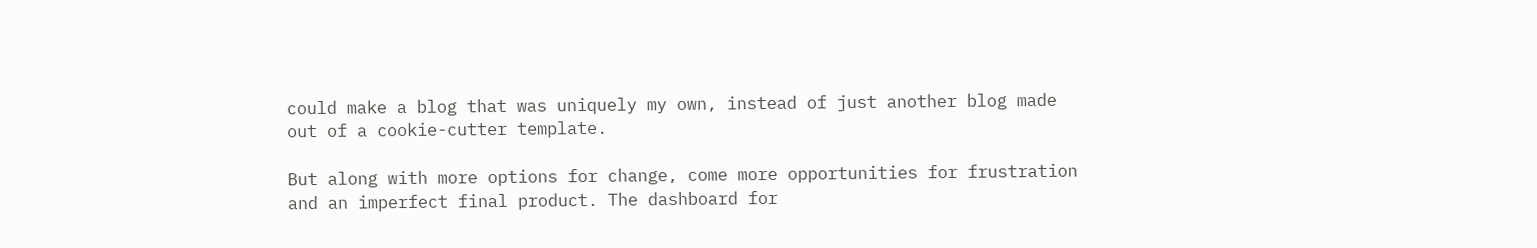could make a blog that was uniquely my own, instead of just another blog made out of a cookie-cutter template.

But along with more options for change, come more opportunities for frustration and an imperfect final product. The dashboard for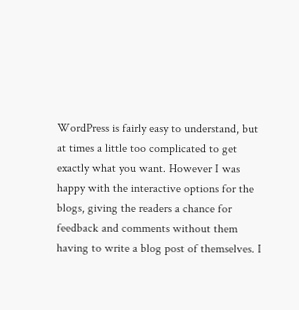WordPress is fairly easy to understand, but at times a little too complicated to get exactly what you want. However I was happy with the interactive options for the blogs, giving the readers a chance for feedback and comments without them having to write a blog post of themselves. I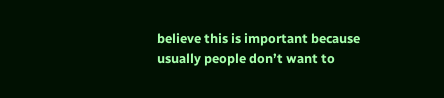believe this is important because usually people don’t want to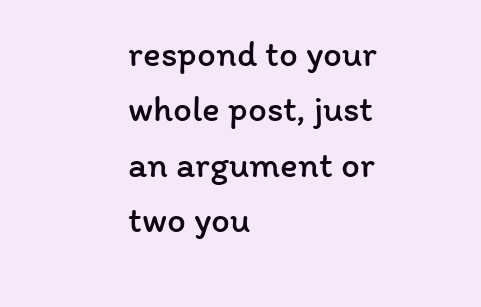respond to your whole post, just an argument or two you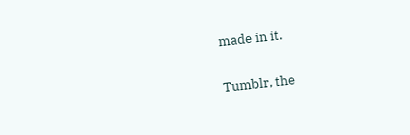made in it.

Tumblr, the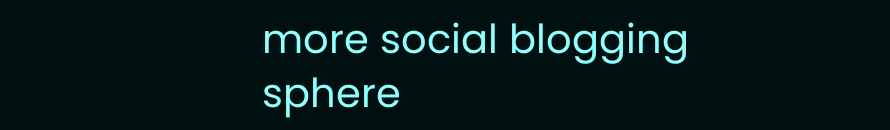more social blogging sphere